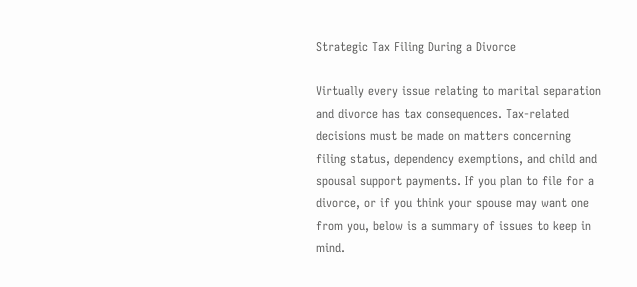Strategic Tax Filing During a Divorce

Virtually every issue relating to marital separation and divorce has tax consequences. Tax-related decisions must be made on matters concerning filing status, dependency exemptions, and child and spousal support payments. If you plan to file for a divorce, or if you think your spouse may want one from you, below is a summary of issues to keep in mind.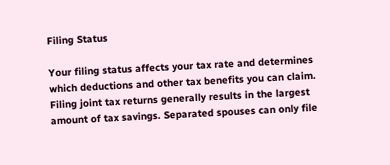Filing Status

Your filing status affects your tax rate and determines which deductions and other tax benefits you can claim. Filing joint tax returns generally results in the largest amount of tax savings. Separated spouses can only file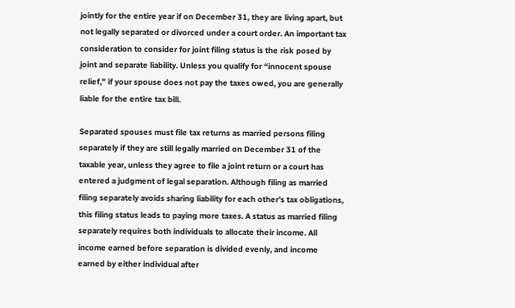jointly for the entire year if on December 31, they are living apart, but not legally separated or divorced under a court order. An important tax consideration to consider for joint filing status is the risk posed by joint and separate liability. Unless you qualify for “innocent spouse relief,” if your spouse does not pay the taxes owed, you are generally liable for the entire tax bill.

Separated spouses must file tax returns as married persons filing separately if they are still legally married on December 31 of the taxable year, unless they agree to file a joint return or a court has entered a judgment of legal separation. Although filing as married filing separately avoids sharing liability for each other’s tax obligations, this filing status leads to paying more taxes. A status as married filing separately requires both individuals to allocate their income. All income earned before separation is divided evenly, and income earned by either individual after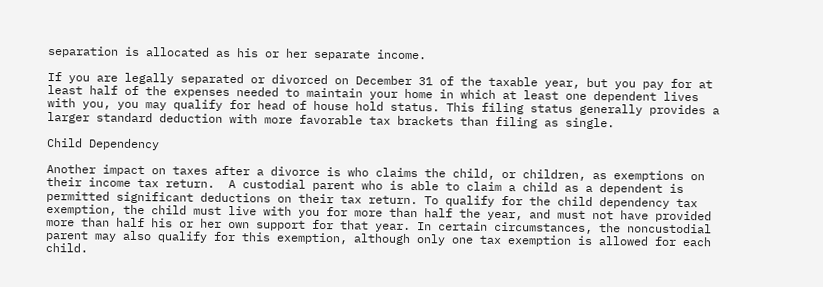separation is allocated as his or her separate income.

If you are legally separated or divorced on December 31 of the taxable year, but you pay for at least half of the expenses needed to maintain your home in which at least one dependent lives with you, you may qualify for head of house hold status. This filing status generally provides a larger standard deduction with more favorable tax brackets than filing as single.

Child Dependency

Another impact on taxes after a divorce is who claims the child, or children, as exemptions on their income tax return.  A custodial parent who is able to claim a child as a dependent is permitted significant deductions on their tax return. To qualify for the child dependency tax exemption, the child must live with you for more than half the year, and must not have provided more than half his or her own support for that year. In certain circumstances, the noncustodial parent may also qualify for this exemption, although only one tax exemption is allowed for each child.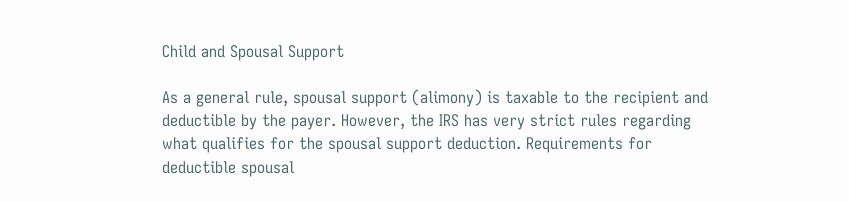Child and Spousal Support

As a general rule, spousal support (alimony) is taxable to the recipient and deductible by the payer. However, the IRS has very strict rules regarding what qualifies for the spousal support deduction. Requirements for deductible spousal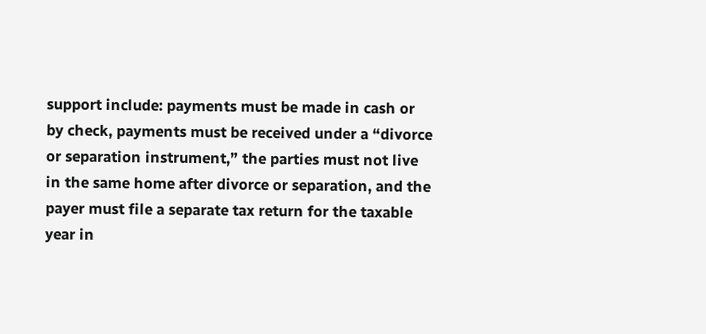support include: payments must be made in cash or by check, payments must be received under a “divorce or separation instrument,” the parties must not live in the same home after divorce or separation, and the payer must file a separate tax return for the taxable year in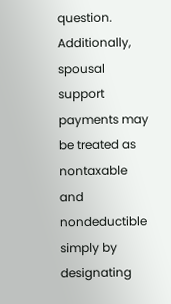question. Additionally, spousal support payments may be treated as nontaxable and nondeductible simply by designating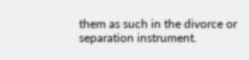them as such in the divorce or separation instrument.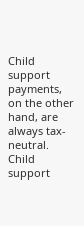Child support payments, on the other hand, are always tax-neutral. Child support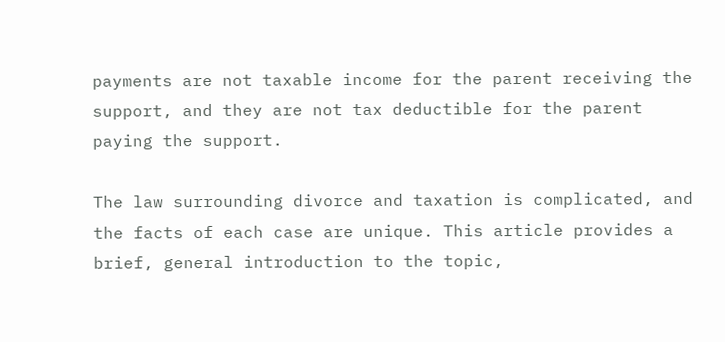payments are not taxable income for the parent receiving the support, and they are not tax deductible for the parent paying the support.

The law surrounding divorce and taxation is complicated, and the facts of each case are unique. This article provides a brief, general introduction to the topic,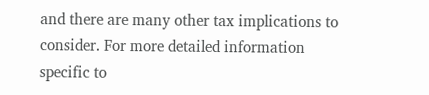and there are many other tax implications to consider. For more detailed information specific to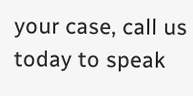your case, call us today to speak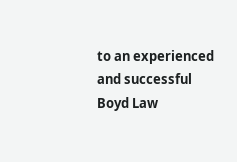to an experienced and successful Boyd Law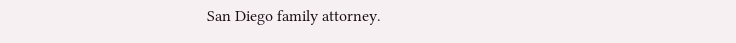San Diego family attorney.